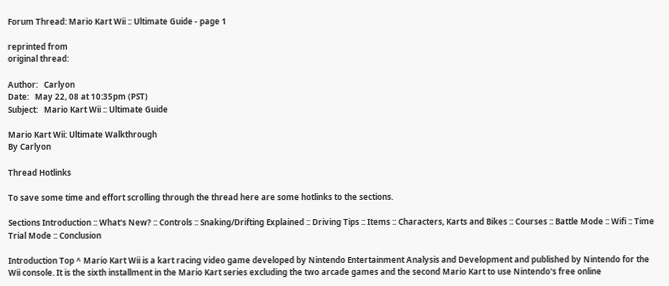Forum Thread: Mario Kart Wii :: Ultimate Guide - page 1

reprinted from
original thread:

Author:   Carlyon
Date:   May 22, 08 at 10:35pm (PST)
Subject:   Mario Kart Wii :: Ultimate Guide

Mario Kart Wii: Ultimate Walkthrough
By Carlyon

Thread Hotlinks

To save some time and effort scrolling through the thread here are some hotlinks to the sections.

Sections Introduction :: What's New? :: Controls :: Snaking/Drifting Explained :: Driving Tips :: Items :: Characters, Karts and Bikes :: Courses :: Battle Mode :: Wifi :: Time Trial Mode :: Conclusion

Introduction Top ^ Mario Kart Wii is a kart racing video game developed by Nintendo Entertainment Analysis and Development and published by Nintendo for the Wii console. It is the sixth installment in the Mario Kart series excluding the two arcade games and the second Mario Kart to use Nintendo's free online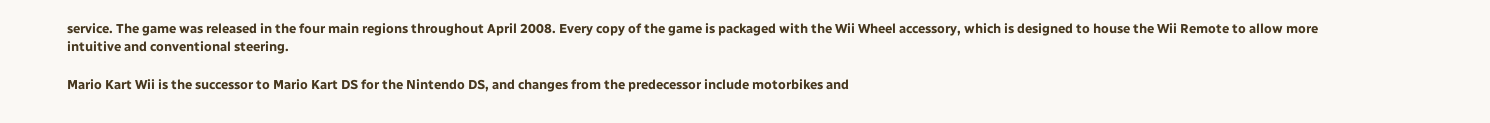service. The game was released in the four main regions throughout April 2008. Every copy of the game is packaged with the Wii Wheel accessory, which is designed to house the Wii Remote to allow more intuitive and conventional steering.

Mario Kart Wii is the successor to Mario Kart DS for the Nintendo DS, and changes from the predecessor include motorbikes and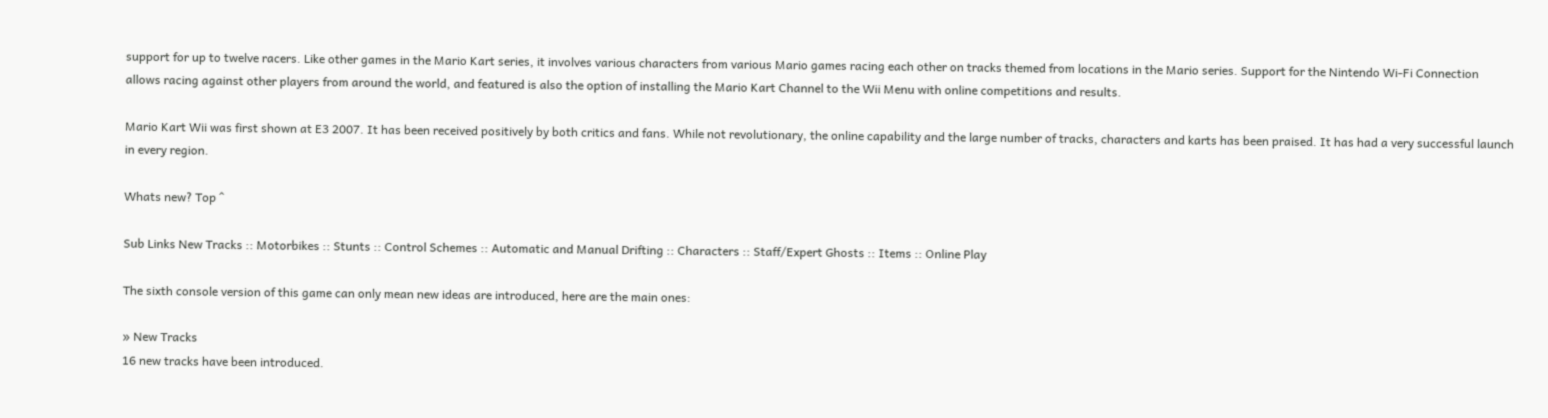support for up to twelve racers. Like other games in the Mario Kart series, it involves various characters from various Mario games racing each other on tracks themed from locations in the Mario series. Support for the Nintendo Wi-Fi Connection allows racing against other players from around the world, and featured is also the option of installing the Mario Kart Channel to the Wii Menu with online competitions and results.

Mario Kart Wii was first shown at E3 2007. It has been received positively by both critics and fans. While not revolutionary, the online capability and the large number of tracks, characters and karts has been praised. It has had a very successful launch in every region.

Whats new? Top ^

Sub Links New Tracks :: Motorbikes :: Stunts :: Control Schemes :: Automatic and Manual Drifting :: Characters :: Staff/Expert Ghosts :: Items :: Online Play

The sixth console version of this game can only mean new ideas are introduced, here are the main ones:

» New Tracks
16 new tracks have been introduced.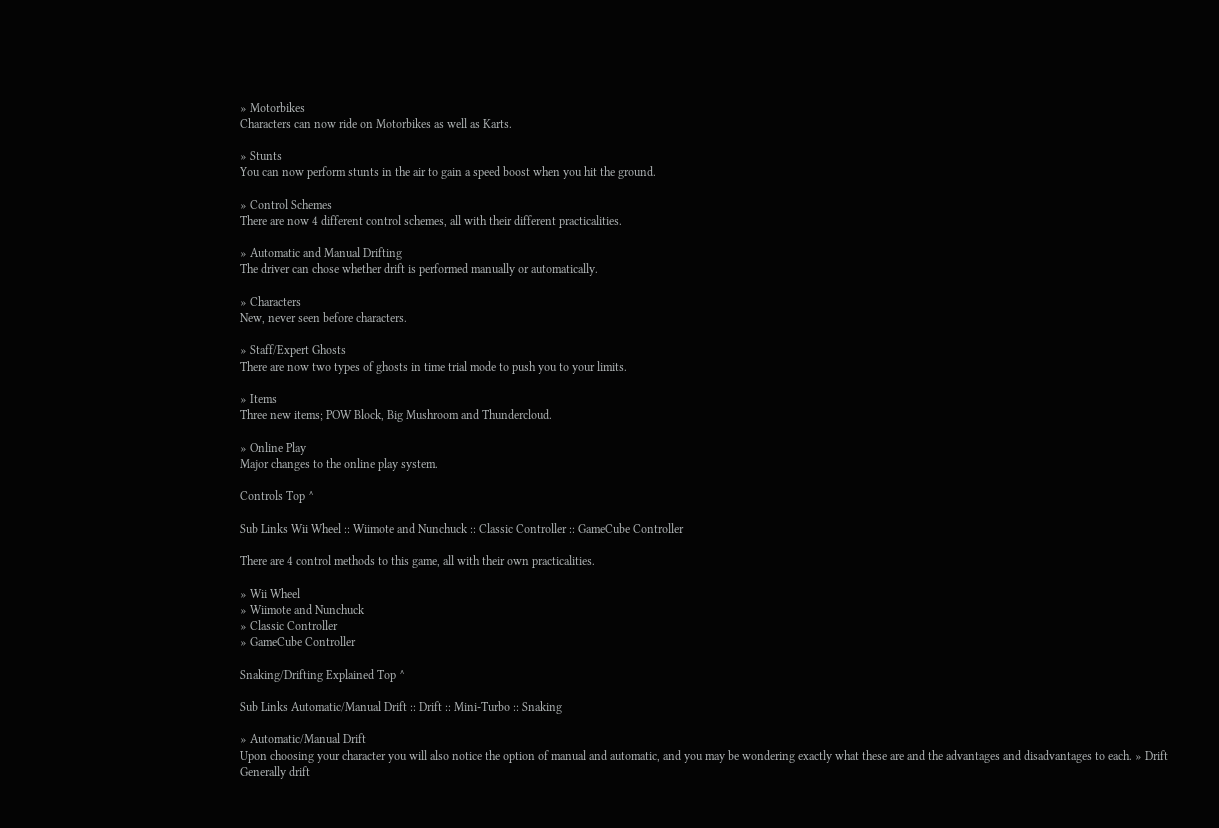» Motorbikes
Characters can now ride on Motorbikes as well as Karts.

» Stunts
You can now perform stunts in the air to gain a speed boost when you hit the ground.

» Control Schemes
There are now 4 different control schemes, all with their different practicalities.

» Automatic and Manual Drifting
The driver can chose whether drift is performed manually or automatically.

» Characters
New, never seen before characters.

» Staff/Expert Ghosts
There are now two types of ghosts in time trial mode to push you to your limits.

» Items
Three new items; POW Block, Big Mushroom and Thundercloud.

» Online Play
Major changes to the online play system.

Controls Top ^

Sub Links Wii Wheel :: Wiimote and Nunchuck :: Classic Controller :: GameCube Controller

There are 4 control methods to this game, all with their own practicalities.

» Wii Wheel
» Wiimote and Nunchuck
» Classic Controller
» GameCube Controller

Snaking/Drifting Explained Top ^

Sub Links Automatic/Manual Drift :: Drift :: Mini-Turbo :: Snaking

» Automatic/Manual Drift
Upon choosing your character you will also notice the option of manual and automatic, and you may be wondering exactly what these are and the advantages and disadvantages to each. » Drift
Generally drift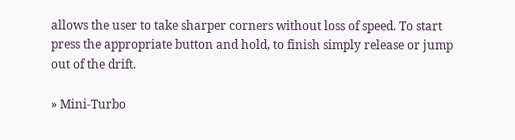allows the user to take sharper corners without loss of speed. To start press the appropriate button and hold, to finish simply release or jump out of the drift.

» Mini-Turbo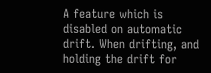A feature which is disabled on automatic drift. When drifting, and holding the drift for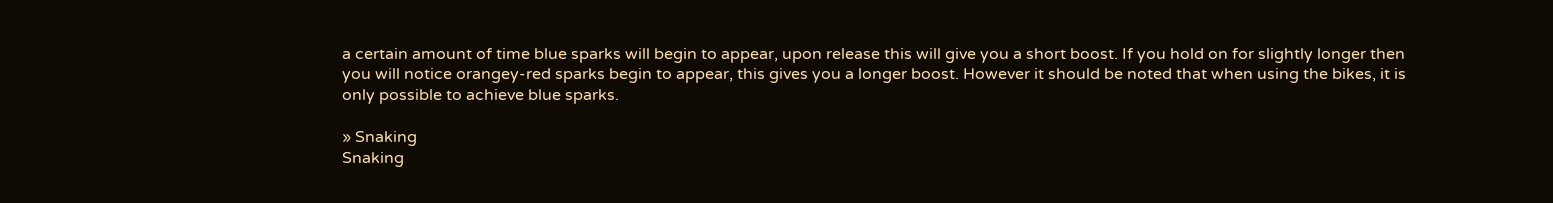a certain amount of time blue sparks will begin to appear, upon release this will give you a short boost. If you hold on for slightly longer then you will notice orangey-red sparks begin to appear, this gives you a longer boost. However it should be noted that when using the bikes, it is only possible to achieve blue sparks.

» Snaking
Snaking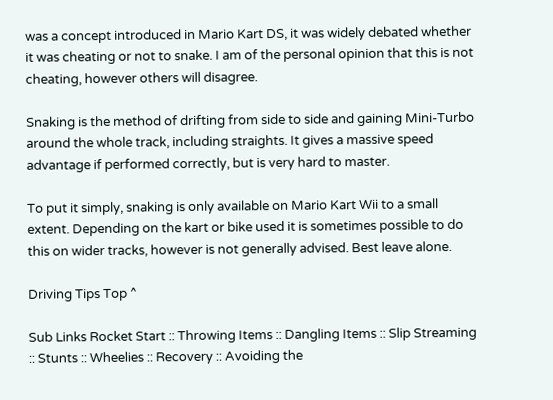was a concept introduced in Mario Kart DS, it was widely debated whether it was cheating or not to snake. I am of the personal opinion that this is not cheating, however others will disagree.

Snaking is the method of drifting from side to side and gaining Mini-Turbo around the whole track, including straights. It gives a massive speed advantage if performed correctly, but is very hard to master.

To put it simply, snaking is only available on Mario Kart Wii to a small extent. Depending on the kart or bike used it is sometimes possible to do this on wider tracks, however is not generally advised. Best leave alone.

Driving Tips Top ^

Sub Links Rocket Start :: Throwing Items :: Dangling Items :: Slip Streaming :: Stunts :: Wheelies :: Recovery :: Avoiding the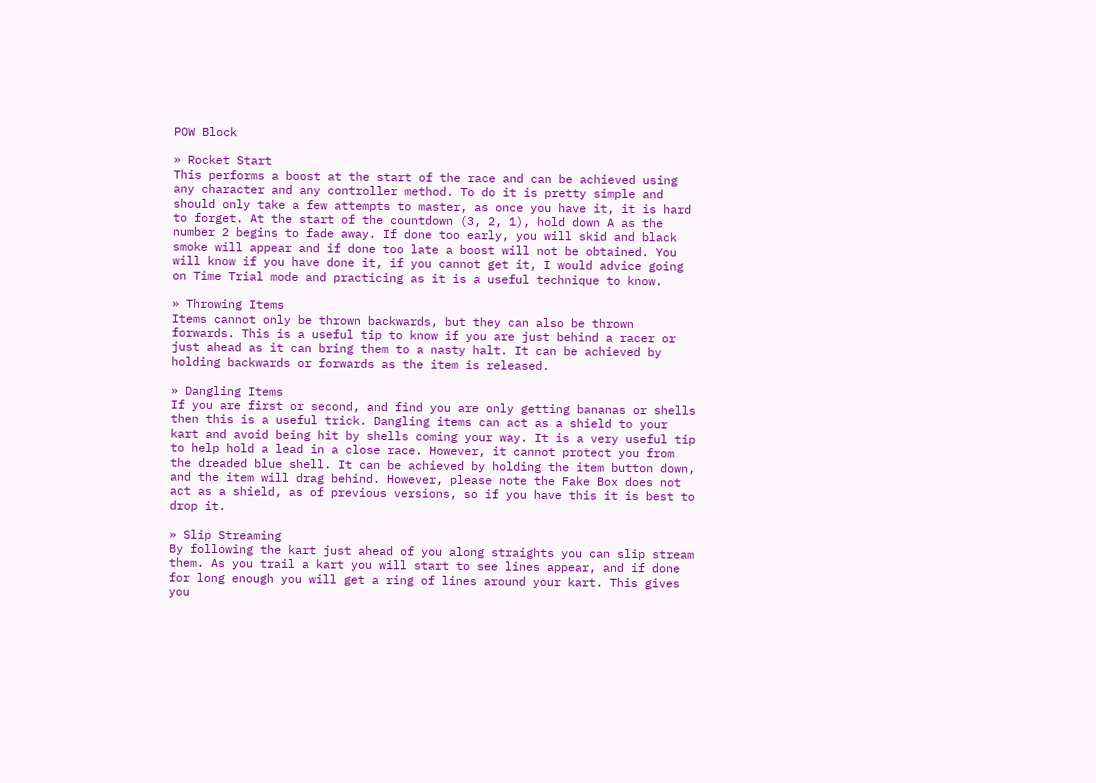POW Block

» Rocket Start
This performs a boost at the start of the race and can be achieved using any character and any controller method. To do it is pretty simple and should only take a few attempts to master, as once you have it, it is hard to forget. At the start of the countdown (3, 2, 1), hold down A as the number 2 begins to fade away. If done too early, you will skid and black smoke will appear and if done too late a boost will not be obtained. You will know if you have done it, if you cannot get it, I would advice going on Time Trial mode and practicing as it is a useful technique to know.

» Throwing Items
Items cannot only be thrown backwards, but they can also be thrown forwards. This is a useful tip to know if you are just behind a racer or just ahead as it can bring them to a nasty halt. It can be achieved by holding backwards or forwards as the item is released.

» Dangling Items
If you are first or second, and find you are only getting bananas or shells then this is a useful trick. Dangling items can act as a shield to your kart and avoid being hit by shells coming your way. It is a very useful tip to help hold a lead in a close race. However, it cannot protect you from the dreaded blue shell. It can be achieved by holding the item button down, and the item will drag behind. However, please note the Fake Box does not act as a shield, as of previous versions, so if you have this it is best to drop it.

» Slip Streaming
By following the kart just ahead of you along straights you can slip stream them. As you trail a kart you will start to see lines appear, and if done for long enough you will get a ring of lines around your kart. This gives you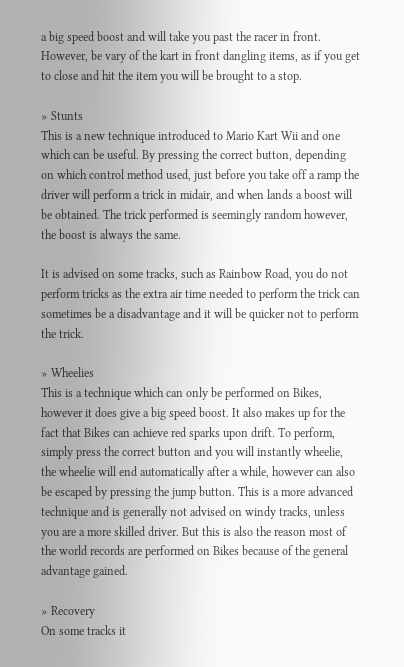a big speed boost and will take you past the racer in front. However, be vary of the kart in front dangling items, as if you get to close and hit the item you will be brought to a stop.

» Stunts
This is a new technique introduced to Mario Kart Wii and one which can be useful. By pressing the correct button, depending on which control method used, just before you take off a ramp the driver will perform a trick in midair, and when lands a boost will be obtained. The trick performed is seemingly random however, the boost is always the same.

It is advised on some tracks, such as Rainbow Road, you do not perform tricks as the extra air time needed to perform the trick can sometimes be a disadvantage and it will be quicker not to perform the trick.

» Wheelies
This is a technique which can only be performed on Bikes, however it does give a big speed boost. It also makes up for the fact that Bikes can achieve red sparks upon drift. To perform, simply press the correct button and you will instantly wheelie, the wheelie will end automatically after a while, however can also be escaped by pressing the jump button. This is a more advanced technique and is generally not advised on windy tracks, unless you are a more skilled driver. But this is also the reason most of the world records are performed on Bikes because of the general advantage gained.

» Recovery
On some tracks it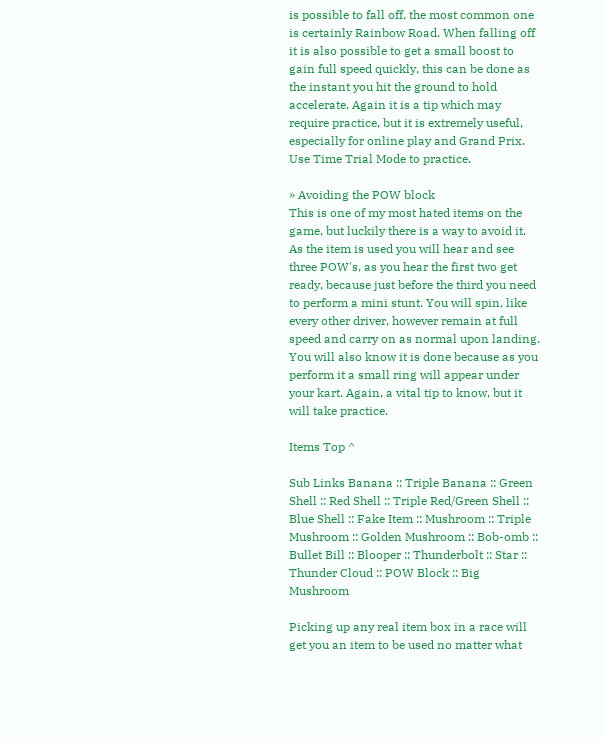is possible to fall off, the most common one is certainly Rainbow Road. When falling off it is also possible to get a small boost to gain full speed quickly, this can be done as the instant you hit the ground to hold accelerate. Again it is a tip which may require practice, but it is extremely useful, especially for online play and Grand Prix. Use Time Trial Mode to practice.

» Avoiding the POW block
This is one of my most hated items on the game, but luckily there is a way to avoid it. As the item is used you will hear and see three POW's, as you hear the first two get ready, because just before the third you need to perform a mini stunt. You will spin, like every other driver, however remain at full speed and carry on as normal upon landing. You will also know it is done because as you perform it a small ring will appear under your kart. Again, a vital tip to know, but it will take practice.

Items Top ^

Sub Links Banana :: Triple Banana :: Green Shell :: Red Shell :: Triple Red/Green Shell :: Blue Shell :: Fake Item :: Mushroom :: Triple Mushroom :: Golden Mushroom :: Bob-omb :: Bullet Bill :: Blooper :: Thunderbolt :: Star :: Thunder Cloud :: POW Block :: Big Mushroom

Picking up any real item box in a race will get you an item to be used no matter what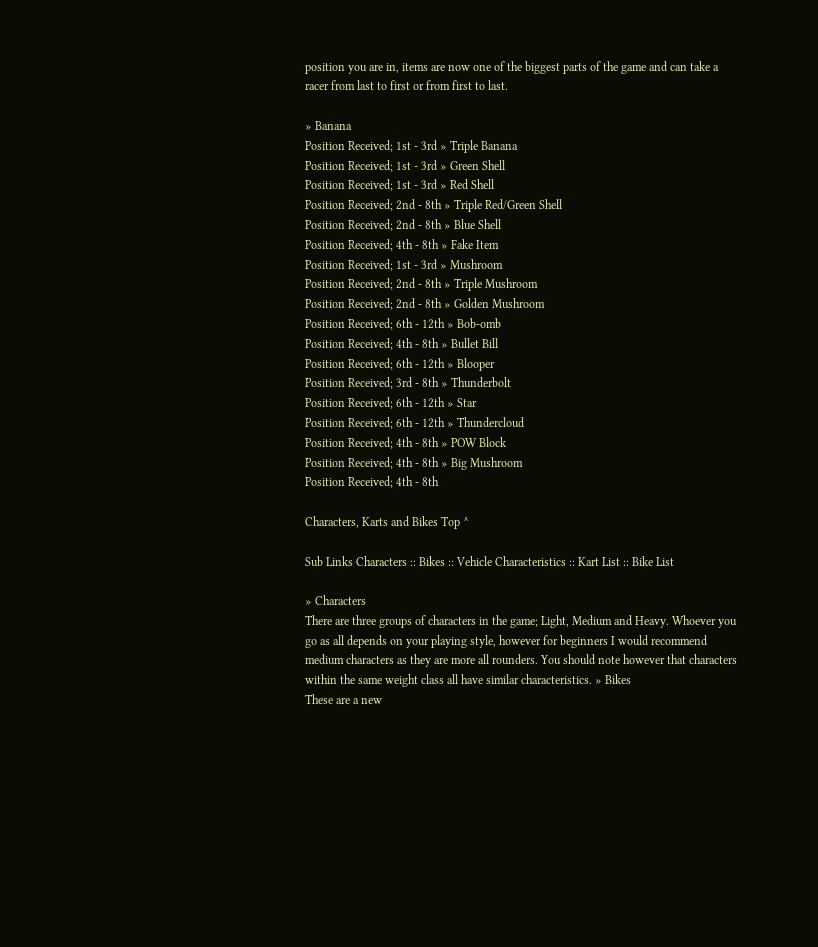position you are in, items are now one of the biggest parts of the game and can take a racer from last to first or from first to last.

» Banana
Position Received; 1st - 3rd » Triple Banana
Position Received; 1st - 3rd » Green Shell
Position Received; 1st - 3rd » Red Shell
Position Received; 2nd - 8th » Triple Red/Green Shell
Position Received; 2nd - 8th » Blue Shell
Position Received; 4th - 8th » Fake Item
Position Received; 1st - 3rd » Mushroom
Position Received; 2nd - 8th » Triple Mushroom
Position Received; 2nd - 8th » Golden Mushroom
Position Received; 6th - 12th » Bob-omb
Position Received; 4th - 8th » Bullet Bill
Position Received; 6th - 12th » Blooper
Position Received; 3rd - 8th » Thunderbolt
Position Received; 6th - 12th » Star
Position Received; 6th - 12th » Thundercloud
Position Received; 4th - 8th » POW Block
Position Received; 4th - 8th » Big Mushroom
Position Received; 4th - 8th

Characters, Karts and Bikes Top ^

Sub Links Characters :: Bikes :: Vehicle Characteristics :: Kart List :: Bike List

» Characters
There are three groups of characters in the game; Light, Medium and Heavy. Whoever you go as all depends on your playing style, however for beginners I would recommend medium characters as they are more all rounders. You should note however that characters within the same weight class all have similar characteristics. » Bikes
These are a new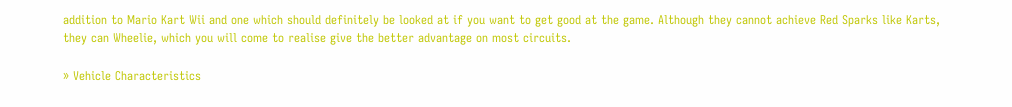addition to Mario Kart Wii and one which should definitely be looked at if you want to get good at the game. Although they cannot achieve Red Sparks like Karts, they can Wheelie, which you will come to realise give the better advantage on most circuits.

» Vehicle Characteristics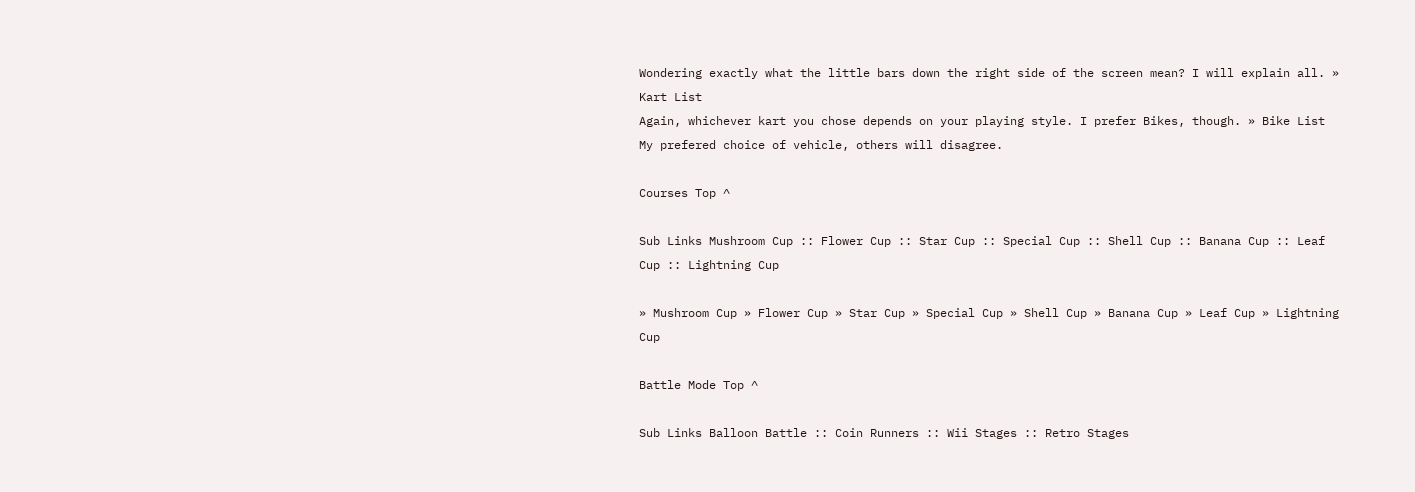Wondering exactly what the little bars down the right side of the screen mean? I will explain all. » Kart List
Again, whichever kart you chose depends on your playing style. I prefer Bikes, though. » Bike List
My prefered choice of vehicle, others will disagree.

Courses Top ^

Sub Links Mushroom Cup :: Flower Cup :: Star Cup :: Special Cup :: Shell Cup :: Banana Cup :: Leaf Cup :: Lightning Cup

» Mushroom Cup » Flower Cup » Star Cup » Special Cup » Shell Cup » Banana Cup » Leaf Cup » Lightning Cup

Battle Mode Top ^

Sub Links Balloon Battle :: Coin Runners :: Wii Stages :: Retro Stages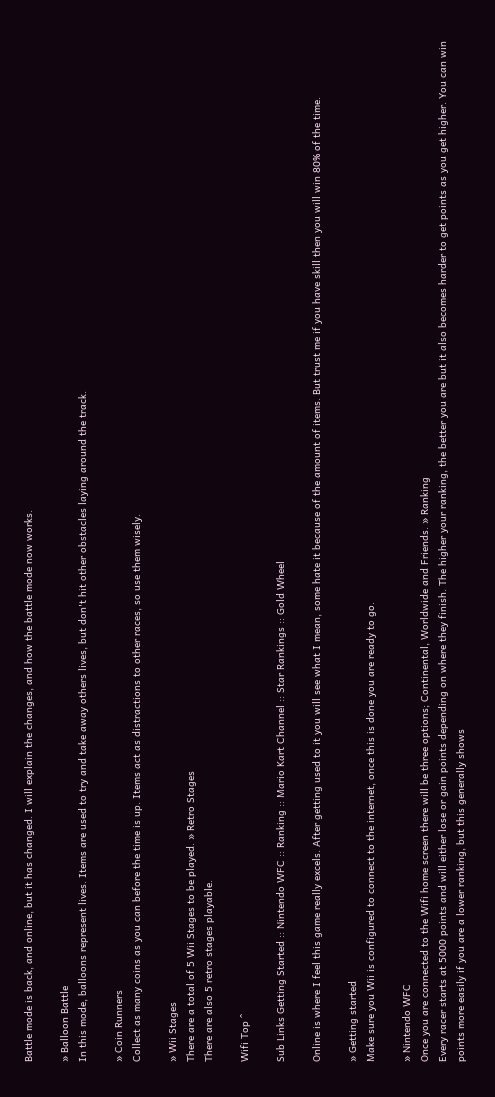Battle mode is back, and online, but it has changed. I will explain the changes, and how the battle mode now works.

» Balloon Battle
In this mode, balloons represent lives. Items are used to try and take away others lives, but don't hit other obstacles laying around the track.

» Coin Runners
Collect as many coins as you can before the time is up. Items act as distractions to other races, so use them wisely.

» Wii Stages
There are a total of 5 Wii Stages to be played. » Retro Stages
There are also 5 retro stages playable.

Wifi Top ^

Sub Links Getting Started :: Nintendo WFC :: Ranking :: Mario Kart Channel :: Star Rankings :: Gold Wheel

Online is where I feel this game really excels. After getting used to it you will see what I mean, some hate it because of the amount of items. But trust me if you have skill then you will win 80% of the time.

» Getting started
Make sure you Wii is configured to connect to the internet, once this is done you are ready to go.

» Nintendo WFC
Once you are connected to the Wifi home screen there will be three options; Continental, Worldwide and Friends. » Ranking
Every racer starts at 5000 points and will either lose or gain points depending on where they finish. The higher your ranking, the better you are but it also becomes harder to get points as you get higher. You can win points more easily if you are a lower ranking, but this generally shows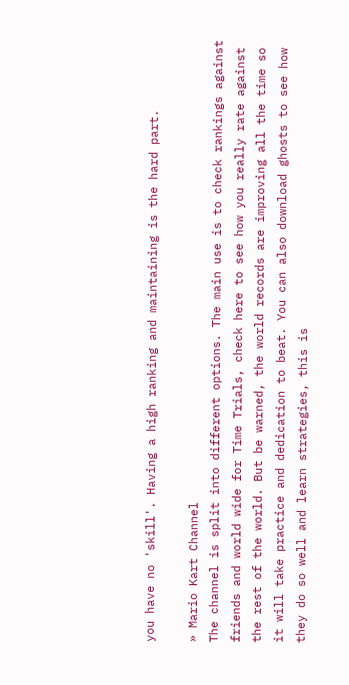you have no 'skill'. Having a high ranking and maintaining is the hard part.

» Mario Kart Channel
The channel is split into different options. The main use is to check rankings against friends and world wide for Time Trials, check here to see how you really rate against the rest of the world. But be warned, the world records are improving all the time so it will take practice and dedication to beat. You can also download ghosts to see how they do so well and learn strategies, this is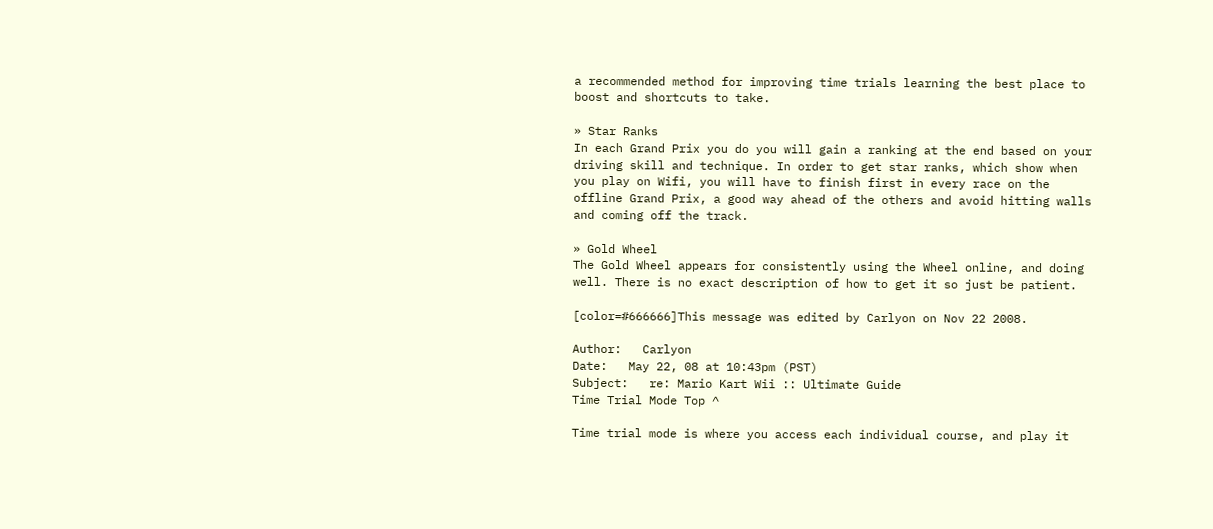a recommended method for improving time trials learning the best place to boost and shortcuts to take.

» Star Ranks
In each Grand Prix you do you will gain a ranking at the end based on your driving skill and technique. In order to get star ranks, which show when you play on Wifi, you will have to finish first in every race on the offline Grand Prix, a good way ahead of the others and avoid hitting walls and coming off the track.

» Gold Wheel
The Gold Wheel appears for consistently using the Wheel online, and doing well. There is no exact description of how to get it so just be patient.

[color=#666666]This message was edited by Carlyon on Nov 22 2008.

Author:   Carlyon
Date:   May 22, 08 at 10:43pm (PST)
Subject:   re: Mario Kart Wii :: Ultimate Guide
Time Trial Mode Top ^

Time trial mode is where you access each individual course, and play it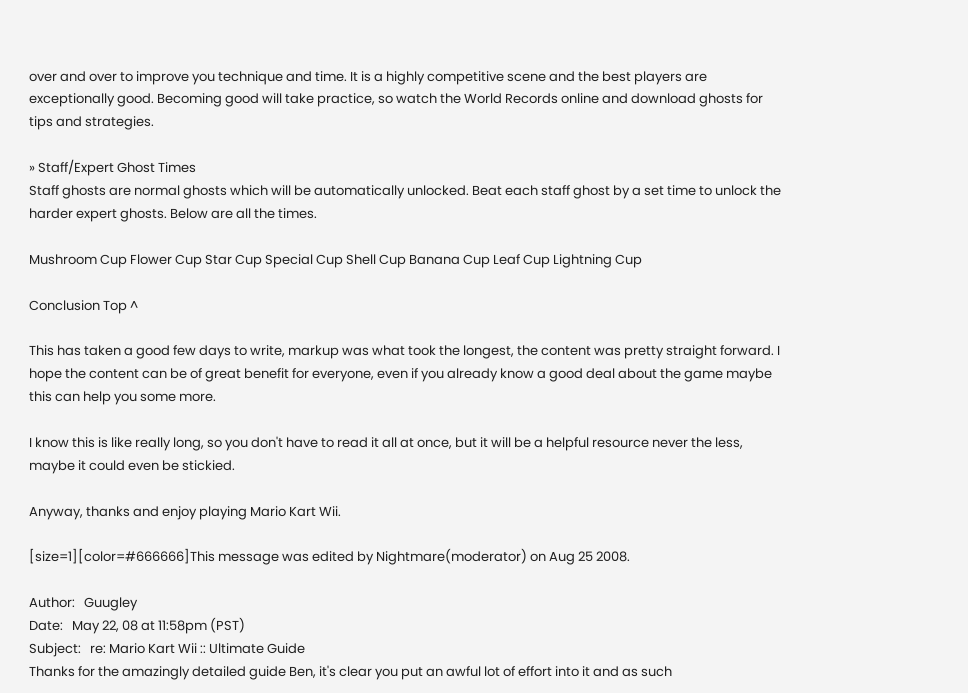over and over to improve you technique and time. It is a highly competitive scene and the best players are exceptionally good. Becoming good will take practice, so watch the World Records online and download ghosts for tips and strategies.

» Staff/Expert Ghost Times
Staff ghosts are normal ghosts which will be automatically unlocked. Beat each staff ghost by a set time to unlock the harder expert ghosts. Below are all the times.

Mushroom Cup Flower Cup Star Cup Special Cup Shell Cup Banana Cup Leaf Cup Lightning Cup

Conclusion Top ^

This has taken a good few days to write, markup was what took the longest, the content was pretty straight forward. I hope the content can be of great benefit for everyone, even if you already know a good deal about the game maybe this can help you some more.

I know this is like really long, so you don't have to read it all at once, but it will be a helpful resource never the less, maybe it could even be stickied.

Anyway, thanks and enjoy playing Mario Kart Wii.

[size=1][color=#666666]This message was edited by Nightmare(moderator) on Aug 25 2008.

Author:   Guugley
Date:   May 22, 08 at 11:58pm (PST)
Subject:   re: Mario Kart Wii :: Ultimate Guide
Thanks for the amazingly detailed guide Ben, it's clear you put an awful lot of effort into it and as such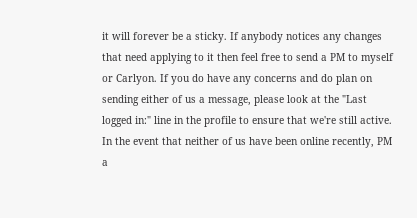it will forever be a sticky. If anybody notices any changes that need applying to it then feel free to send a PM to myself or Carlyon. If you do have any concerns and do plan on sending either of us a message, please look at the "Last logged in:" line in the profile to ensure that we're still active. In the event that neither of us have been online recently, PM a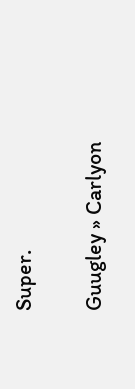Super.

Guugley » Carlyon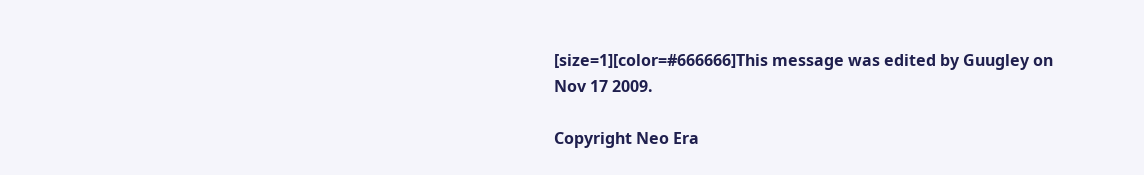[size=1][color=#666666]This message was edited by Guugley on Nov 17 2009.

Copyright Neo Era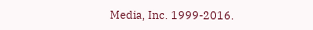Media, Inc. 1999-2016.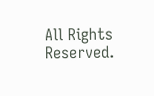All Rights Reserved.